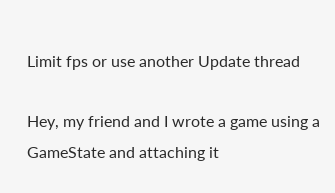Limit fps or use another Update thread

Hey, my friend and I wrote a game using a GameState and attaching it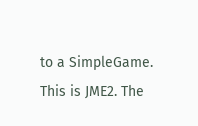to a SimpleGame. This is JME2. The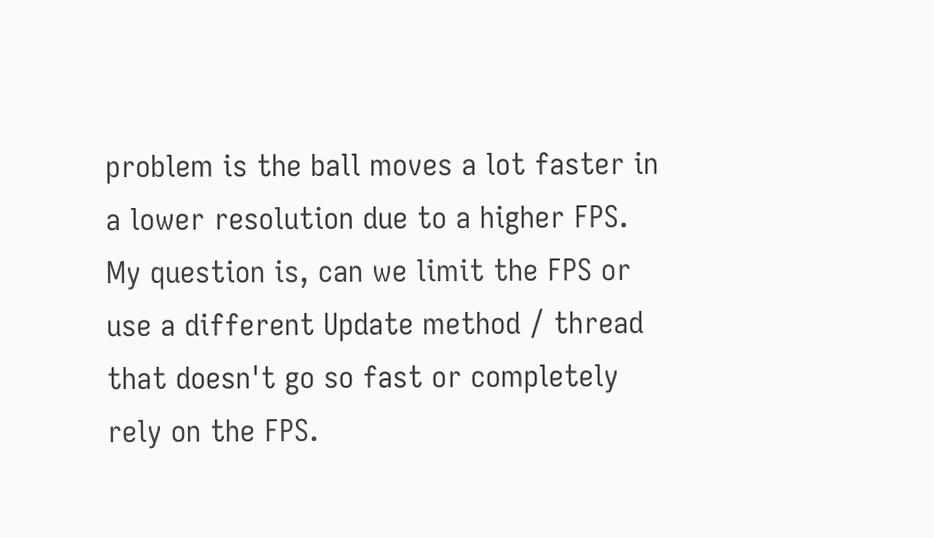problem is the ball moves a lot faster in a lower resolution due to a higher FPS. My question is, can we limit the FPS or use a different Update method / thread that doesn't go so fast or completely rely on the FPS.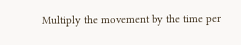Multiply the movement by the time per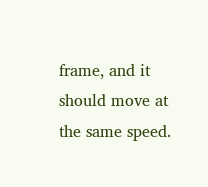frame, and it should move at the same speed.